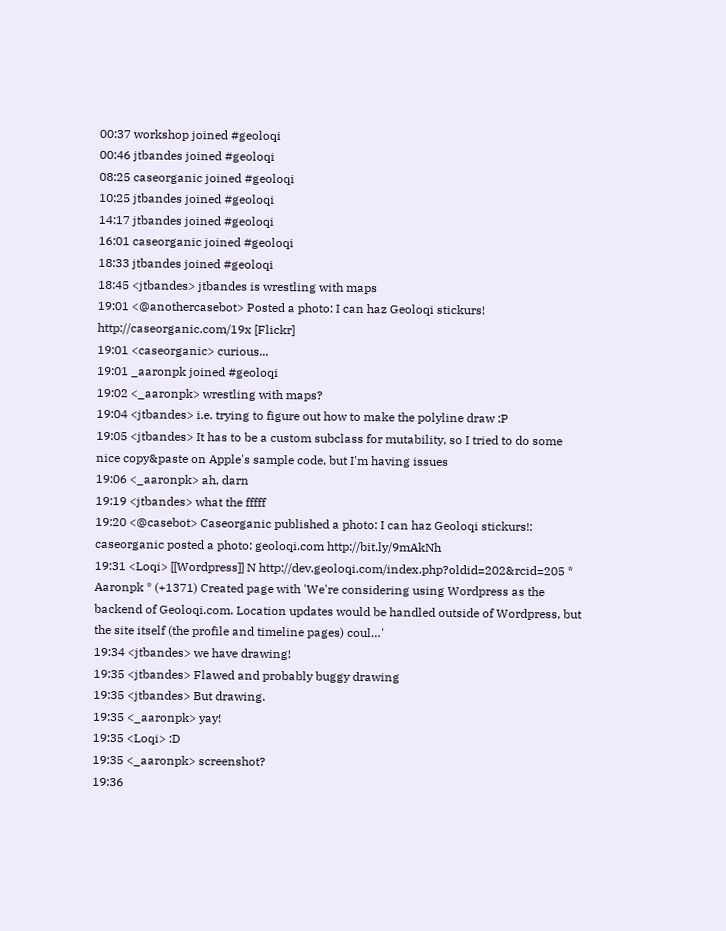00:37 workshop joined #geoloqi
00:46 jtbandes joined #geoloqi
08:25 caseorganic joined #geoloqi
10:25 jtbandes joined #geoloqi
14:17 jtbandes joined #geoloqi
16:01 caseorganic joined #geoloqi
18:33 jtbandes joined #geoloqi
18:45 <jtbandes> jtbandes is wrestling with maps
19:01 <@anothercasebot> Posted a photo: I can haz Geoloqi stickurs! http://caseorganic.com/19x [Flickr]
19:01 <caseorganic> curious...
19:01 _aaronpk joined #geoloqi
19:02 <_aaronpk> wrestling with maps?
19:04 <jtbandes> i.e. trying to figure out how to make the polyline draw :P
19:05 <jtbandes> It has to be a custom subclass for mutability, so I tried to do some nice copy&paste on Apple's sample code, but I'm having issues
19:06 <_aaronpk> ah, darn
19:19 <jtbandes> what the fffff
19:20 <@casebot> Caseorganic published a photo: I can haz Geoloqi stickurs!: caseorganic posted a photo: geoloqi.com http://bit.ly/9mAkNh
19:31 <Loqi> [[Wordpress]] N http://dev.geoloqi.com/index.php?oldid=202&rcid=205 * Aaronpk * (+1371) Created page with 'We're considering using Wordpress as the backend of Geoloqi.com. Location updates would be handled outside of Wordpress, but the site itself (the profile and timeline pages) coul…'
19:34 <jtbandes> we have drawing!
19:35 <jtbandes> Flawed and probably buggy drawing
19:35 <jtbandes> But drawing.
19:35 <_aaronpk> yay!
19:35 <Loqi> :D
19:35 <_aaronpk> screenshot?
19:36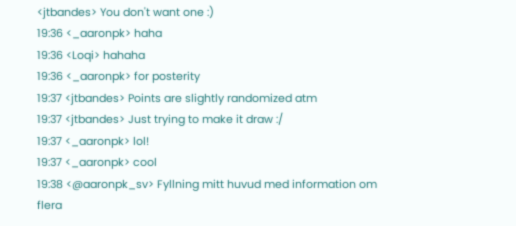<jtbandes> You don't want one :)
19:36 <_aaronpk> haha
19:36 <Loqi> hahaha
19:36 <_aaronpk> for posterity
19:37 <jtbandes> Points are slightly randomized atm
19:37 <jtbandes> Just trying to make it draw :/
19:37 <_aaronpk> lol!
19:37 <_aaronpk> cool
19:38 <@aaronpk_sv> Fyllning mitt huvud med information om flera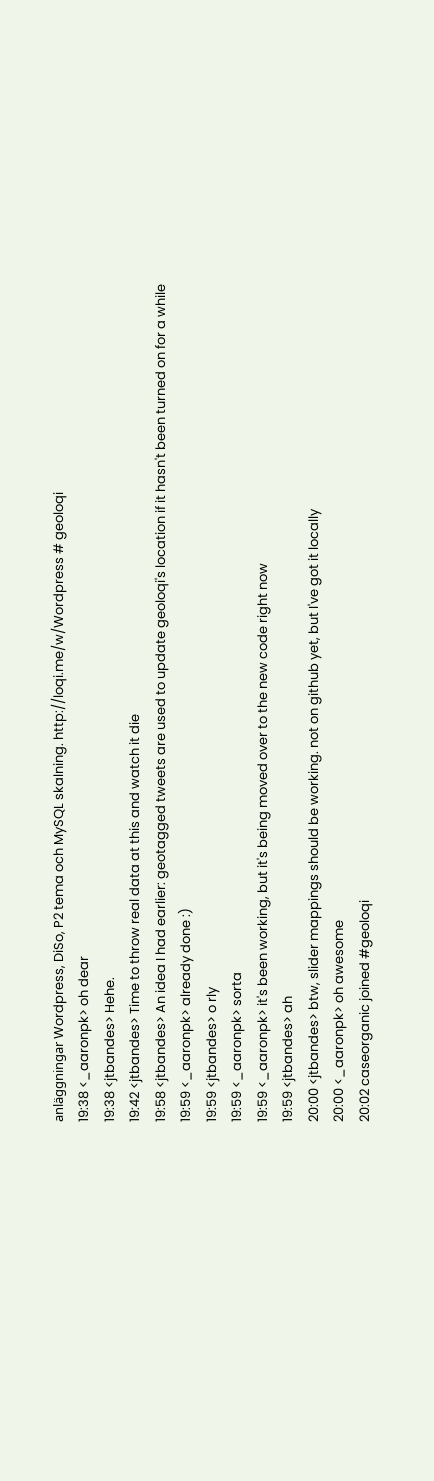anläggningar Wordpress, DiSo, P2 tema och MySQL skalning. http://loqi.me/w/Wordpress # geoloqi
19:38 <_aaronpk> oh dear
19:38 <jtbandes> Hehe.
19:42 <jtbandes> Time to throw real data at this and watch it die
19:58 <jtbandes> An idea I had earlier: geotagged tweets are used to update geoloqi's location if it hasn't been turned on for a while
19:59 <_aaronpk> already done :)
19:59 <jtbandes> o rly
19:59 <_aaronpk> sorta
19:59 <_aaronpk> it's been working, but it's being moved over to the new code right now
19:59 <jtbandes> ah
20:00 <jtbandes> btw, slider mappings should be working. not on github yet, but I've got it locally
20:00 <_aaronpk> oh awesome
20:02 caseorganic joined #geoloqi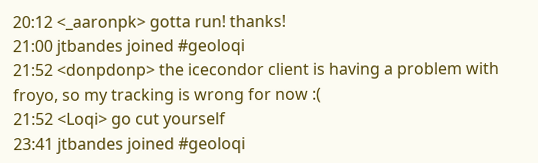20:12 <_aaronpk> gotta run! thanks!
21:00 jtbandes joined #geoloqi
21:52 <donpdonp> the icecondor client is having a problem with froyo, so my tracking is wrong for now :(
21:52 <Loqi> go cut yourself
23:41 jtbandes joined #geoloqi